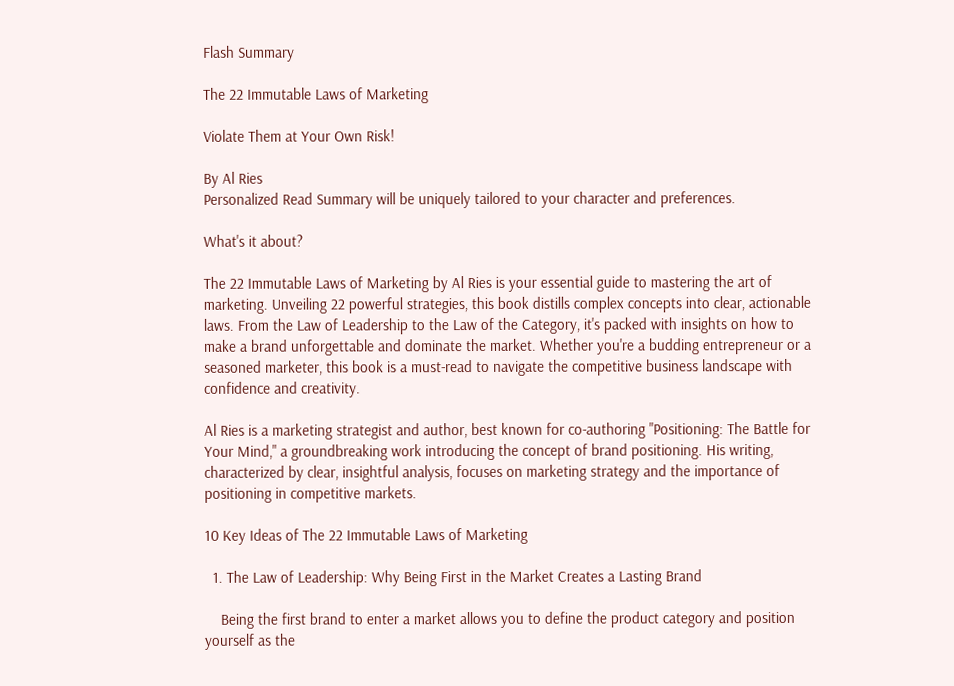Flash Summary

The 22 Immutable Laws of Marketing

Violate Them at Your Own Risk!

By Al Ries
Personalized Read Summary will be uniquely tailored to your character and preferences.

What's it about?

The 22 Immutable Laws of Marketing by Al Ries is your essential guide to mastering the art of marketing. Unveiling 22 powerful strategies, this book distills complex concepts into clear, actionable laws. From the Law of Leadership to the Law of the Category, it's packed with insights on how to make a brand unforgettable and dominate the market. Whether you're a budding entrepreneur or a seasoned marketer, this book is a must-read to navigate the competitive business landscape with confidence and creativity.

Al Ries is a marketing strategist and author, best known for co-authoring "Positioning: The Battle for Your Mind," a groundbreaking work introducing the concept of brand positioning. His writing, characterized by clear, insightful analysis, focuses on marketing strategy and the importance of positioning in competitive markets.

10 Key Ideas of The 22 Immutable Laws of Marketing

  1. The Law of Leadership: Why Being First in the Market Creates a Lasting Brand

    Being the first brand to enter a market allows you to define the product category and position yourself as the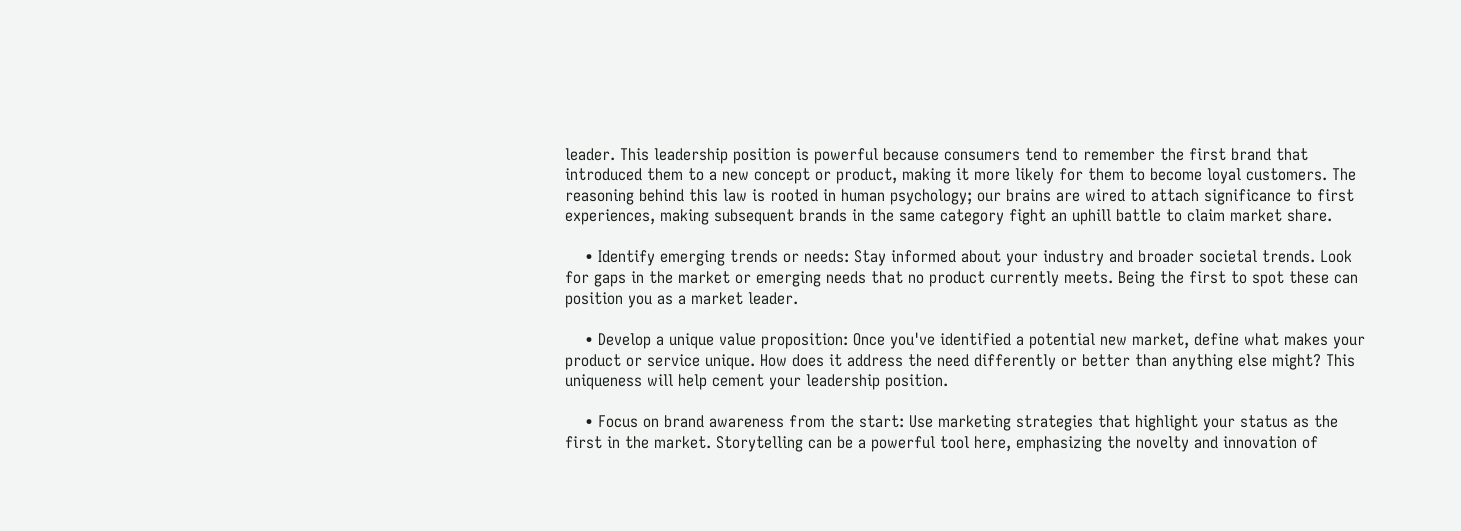leader. This leadership position is powerful because consumers tend to remember the first brand that introduced them to a new concept or product, making it more likely for them to become loyal customers. The reasoning behind this law is rooted in human psychology; our brains are wired to attach significance to first experiences, making subsequent brands in the same category fight an uphill battle to claim market share.

    • Identify emerging trends or needs: Stay informed about your industry and broader societal trends. Look for gaps in the market or emerging needs that no product currently meets. Being the first to spot these can position you as a market leader.

    • Develop a unique value proposition: Once you've identified a potential new market, define what makes your product or service unique. How does it address the need differently or better than anything else might? This uniqueness will help cement your leadership position.

    • Focus on brand awareness from the start: Use marketing strategies that highlight your status as the first in the market. Storytelling can be a powerful tool here, emphasizing the novelty and innovation of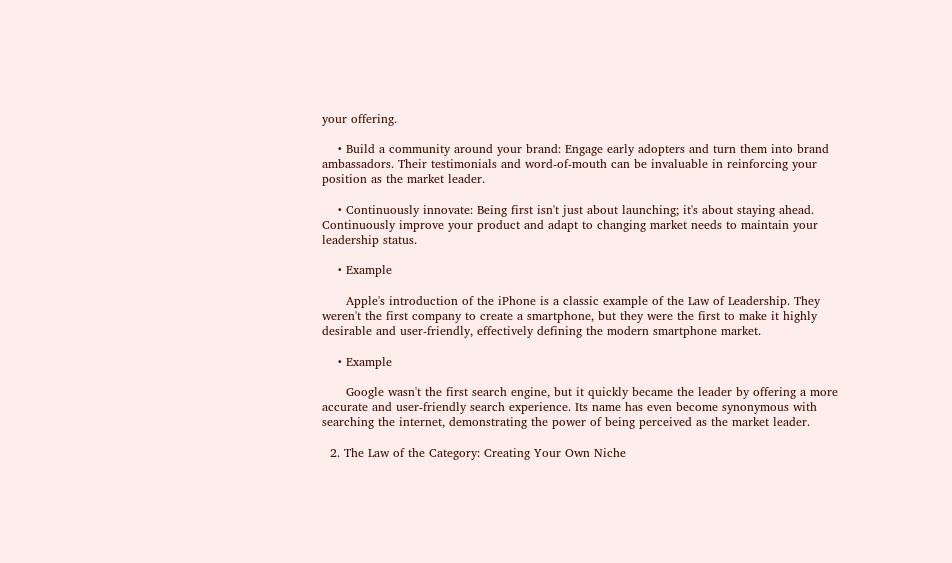your offering.

    • Build a community around your brand: Engage early adopters and turn them into brand ambassadors. Their testimonials and word-of-mouth can be invaluable in reinforcing your position as the market leader.

    • Continuously innovate: Being first isn't just about launching; it's about staying ahead. Continuously improve your product and adapt to changing market needs to maintain your leadership status.

    • Example

      Apple's introduction of the iPhone is a classic example of the Law of Leadership. They weren't the first company to create a smartphone, but they were the first to make it highly desirable and user-friendly, effectively defining the modern smartphone market.

    • Example

      Google wasn't the first search engine, but it quickly became the leader by offering a more accurate and user-friendly search experience. Its name has even become synonymous with searching the internet, demonstrating the power of being perceived as the market leader.

  2. The Law of the Category: Creating Your Own Niche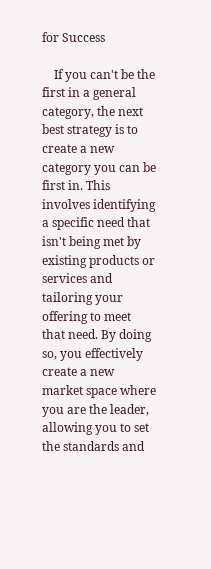for Success

    If you can't be the first in a general category, the next best strategy is to create a new category you can be first in. This involves identifying a specific need that isn't being met by existing products or services and tailoring your offering to meet that need. By doing so, you effectively create a new market space where you are the leader, allowing you to set the standards and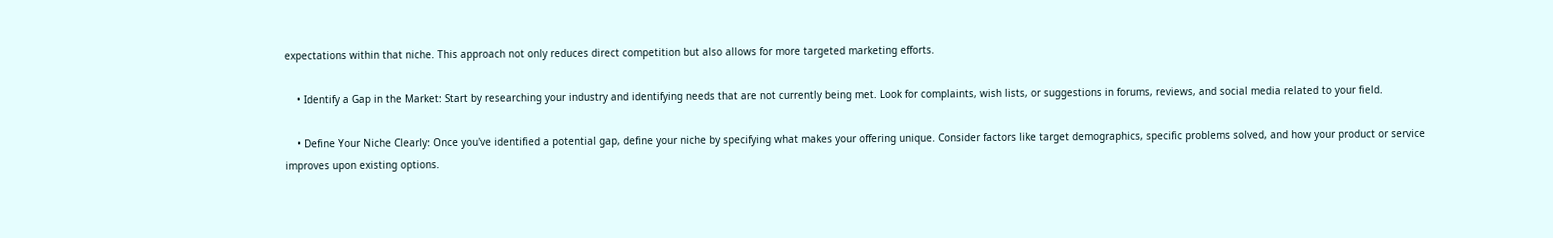expectations within that niche. This approach not only reduces direct competition but also allows for more targeted marketing efforts.

    • Identify a Gap in the Market: Start by researching your industry and identifying needs that are not currently being met. Look for complaints, wish lists, or suggestions in forums, reviews, and social media related to your field.

    • Define Your Niche Clearly: Once you've identified a potential gap, define your niche by specifying what makes your offering unique. Consider factors like target demographics, specific problems solved, and how your product or service improves upon existing options.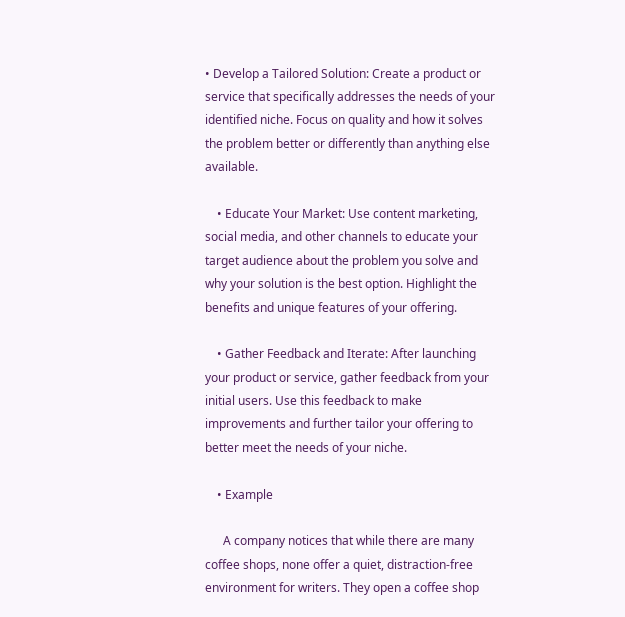• Develop a Tailored Solution: Create a product or service that specifically addresses the needs of your identified niche. Focus on quality and how it solves the problem better or differently than anything else available.

    • Educate Your Market: Use content marketing, social media, and other channels to educate your target audience about the problem you solve and why your solution is the best option. Highlight the benefits and unique features of your offering.

    • Gather Feedback and Iterate: After launching your product or service, gather feedback from your initial users. Use this feedback to make improvements and further tailor your offering to better meet the needs of your niche.

    • Example

      A company notices that while there are many coffee shops, none offer a quiet, distraction-free environment for writers. They open a coffee shop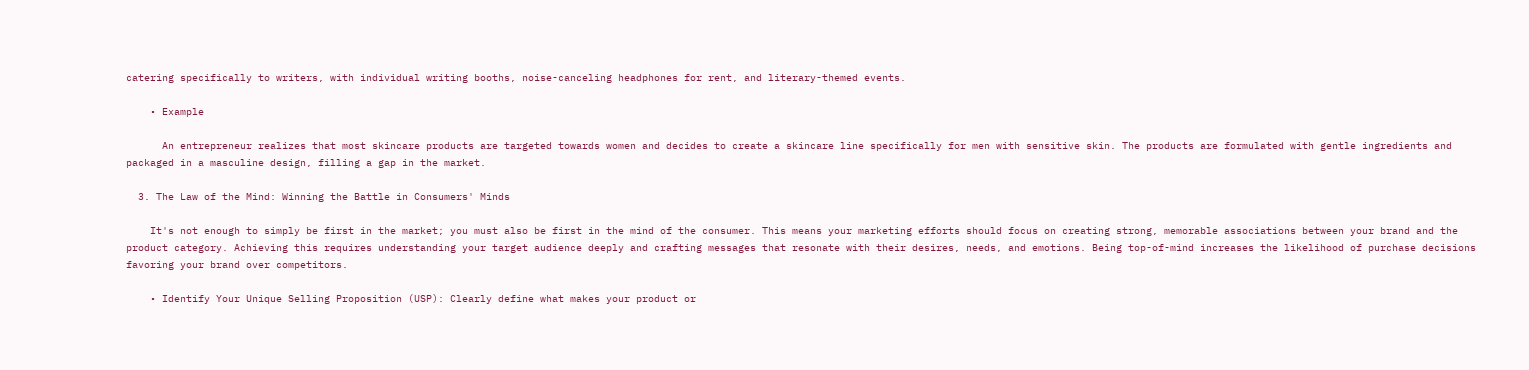catering specifically to writers, with individual writing booths, noise-canceling headphones for rent, and literary-themed events.

    • Example

      An entrepreneur realizes that most skincare products are targeted towards women and decides to create a skincare line specifically for men with sensitive skin. The products are formulated with gentle ingredients and packaged in a masculine design, filling a gap in the market.

  3. The Law of the Mind: Winning the Battle in Consumers' Minds

    It's not enough to simply be first in the market; you must also be first in the mind of the consumer. This means your marketing efforts should focus on creating strong, memorable associations between your brand and the product category. Achieving this requires understanding your target audience deeply and crafting messages that resonate with their desires, needs, and emotions. Being top-of-mind increases the likelihood of purchase decisions favoring your brand over competitors.

    • Identify Your Unique Selling Proposition (USP): Clearly define what makes your product or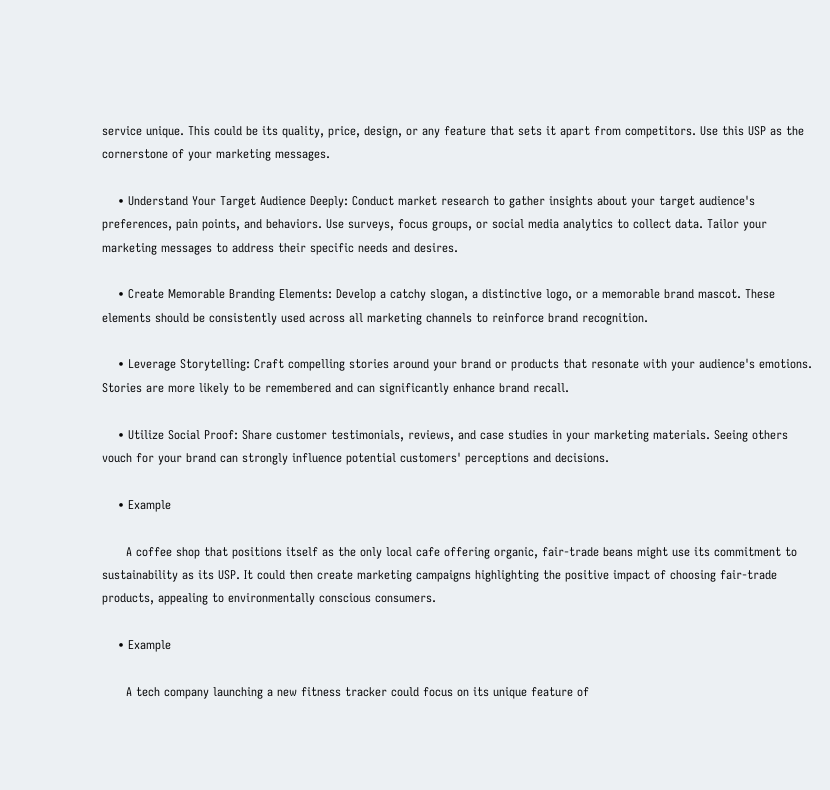service unique. This could be its quality, price, design, or any feature that sets it apart from competitors. Use this USP as the cornerstone of your marketing messages.

    • Understand Your Target Audience Deeply: Conduct market research to gather insights about your target audience's preferences, pain points, and behaviors. Use surveys, focus groups, or social media analytics to collect data. Tailor your marketing messages to address their specific needs and desires.

    • Create Memorable Branding Elements: Develop a catchy slogan, a distinctive logo, or a memorable brand mascot. These elements should be consistently used across all marketing channels to reinforce brand recognition.

    • Leverage Storytelling: Craft compelling stories around your brand or products that resonate with your audience's emotions. Stories are more likely to be remembered and can significantly enhance brand recall.

    • Utilize Social Proof: Share customer testimonials, reviews, and case studies in your marketing materials. Seeing others vouch for your brand can strongly influence potential customers' perceptions and decisions.

    • Example

      A coffee shop that positions itself as the only local cafe offering organic, fair-trade beans might use its commitment to sustainability as its USP. It could then create marketing campaigns highlighting the positive impact of choosing fair-trade products, appealing to environmentally conscious consumers.

    • Example

      A tech company launching a new fitness tracker could focus on its unique feature of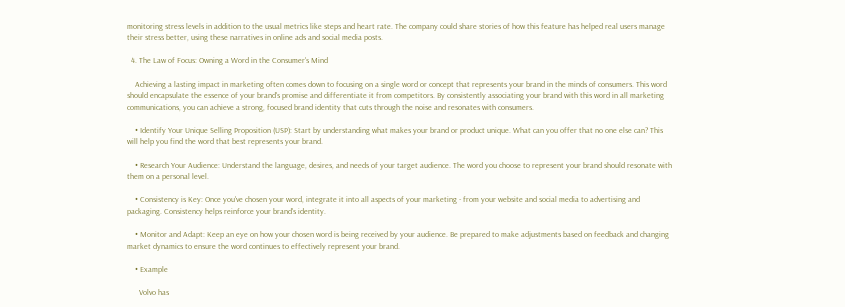monitoring stress levels in addition to the usual metrics like steps and heart rate. The company could share stories of how this feature has helped real users manage their stress better, using these narratives in online ads and social media posts.

  4. The Law of Focus: Owning a Word in the Consumer's Mind

    Achieving a lasting impact in marketing often comes down to focusing on a single word or concept that represents your brand in the minds of consumers. This word should encapsulate the essence of your brand's promise and differentiate it from competitors. By consistently associating your brand with this word in all marketing communications, you can achieve a strong, focused brand identity that cuts through the noise and resonates with consumers.

    • Identify Your Unique Selling Proposition (USP): Start by understanding what makes your brand or product unique. What can you offer that no one else can? This will help you find the word that best represents your brand.

    • Research Your Audience: Understand the language, desires, and needs of your target audience. The word you choose to represent your brand should resonate with them on a personal level.

    • Consistency is Key: Once you've chosen your word, integrate it into all aspects of your marketing - from your website and social media to advertising and packaging. Consistency helps reinforce your brand's identity.

    • Monitor and Adapt: Keep an eye on how your chosen word is being received by your audience. Be prepared to make adjustments based on feedback and changing market dynamics to ensure the word continues to effectively represent your brand.

    • Example

      Volvo has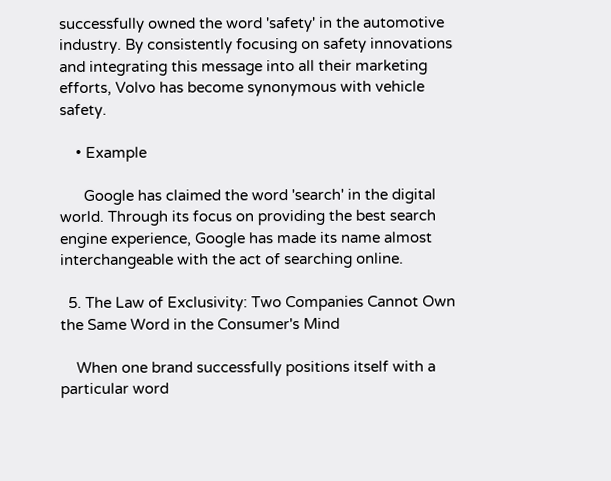successfully owned the word 'safety' in the automotive industry. By consistently focusing on safety innovations and integrating this message into all their marketing efforts, Volvo has become synonymous with vehicle safety.

    • Example

      Google has claimed the word 'search' in the digital world. Through its focus on providing the best search engine experience, Google has made its name almost interchangeable with the act of searching online.

  5. The Law of Exclusivity: Two Companies Cannot Own the Same Word in the Consumer's Mind

    When one brand successfully positions itself with a particular word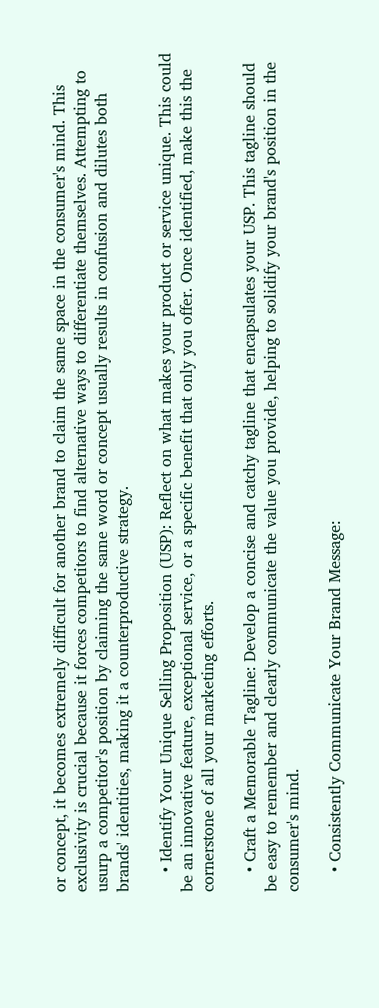or concept, it becomes extremely difficult for another brand to claim the same space in the consumer's mind. This exclusivity is crucial because it forces competitors to find alternative ways to differentiate themselves. Attempting to usurp a competitor's position by claiming the same word or concept usually results in confusion and dilutes both brands' identities, making it a counterproductive strategy.

    • Identify Your Unique Selling Proposition (USP): Reflect on what makes your product or service unique. This could be an innovative feature, exceptional service, or a specific benefit that only you offer. Once identified, make this the cornerstone of all your marketing efforts.

    • Craft a Memorable Tagline: Develop a concise and catchy tagline that encapsulates your USP. This tagline should be easy to remember and clearly communicate the value you provide, helping to solidify your brand's position in the consumer's mind.

    • Consistently Communicate Your Brand Message: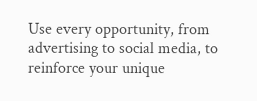Use every opportunity, from advertising to social media, to reinforce your unique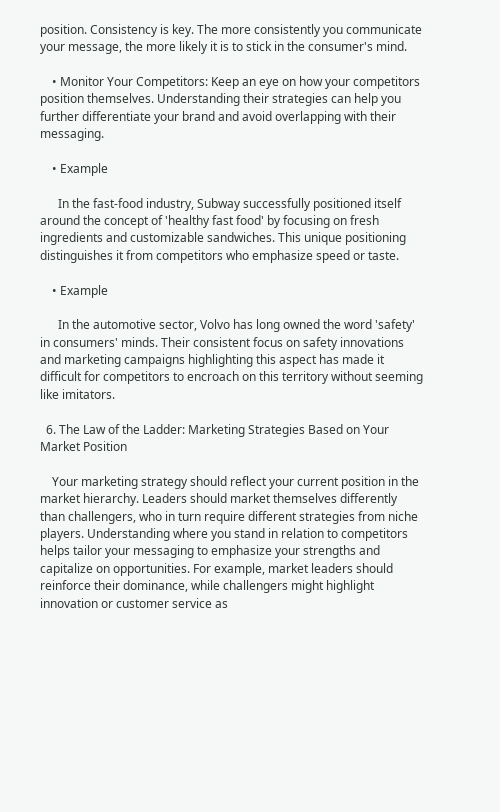position. Consistency is key. The more consistently you communicate your message, the more likely it is to stick in the consumer's mind.

    • Monitor Your Competitors: Keep an eye on how your competitors position themselves. Understanding their strategies can help you further differentiate your brand and avoid overlapping with their messaging.

    • Example

      In the fast-food industry, Subway successfully positioned itself around the concept of 'healthy fast food' by focusing on fresh ingredients and customizable sandwiches. This unique positioning distinguishes it from competitors who emphasize speed or taste.

    • Example

      In the automotive sector, Volvo has long owned the word 'safety' in consumers' minds. Their consistent focus on safety innovations and marketing campaigns highlighting this aspect has made it difficult for competitors to encroach on this territory without seeming like imitators.

  6. The Law of the Ladder: Marketing Strategies Based on Your Market Position

    Your marketing strategy should reflect your current position in the market hierarchy. Leaders should market themselves differently than challengers, who in turn require different strategies from niche players. Understanding where you stand in relation to competitors helps tailor your messaging to emphasize your strengths and capitalize on opportunities. For example, market leaders should reinforce their dominance, while challengers might highlight innovation or customer service as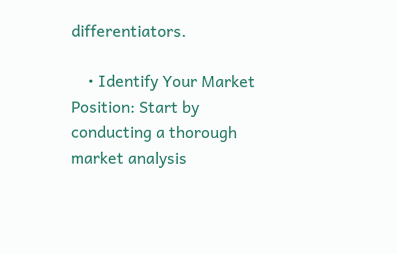differentiators.

    • Identify Your Market Position: Start by conducting a thorough market analysis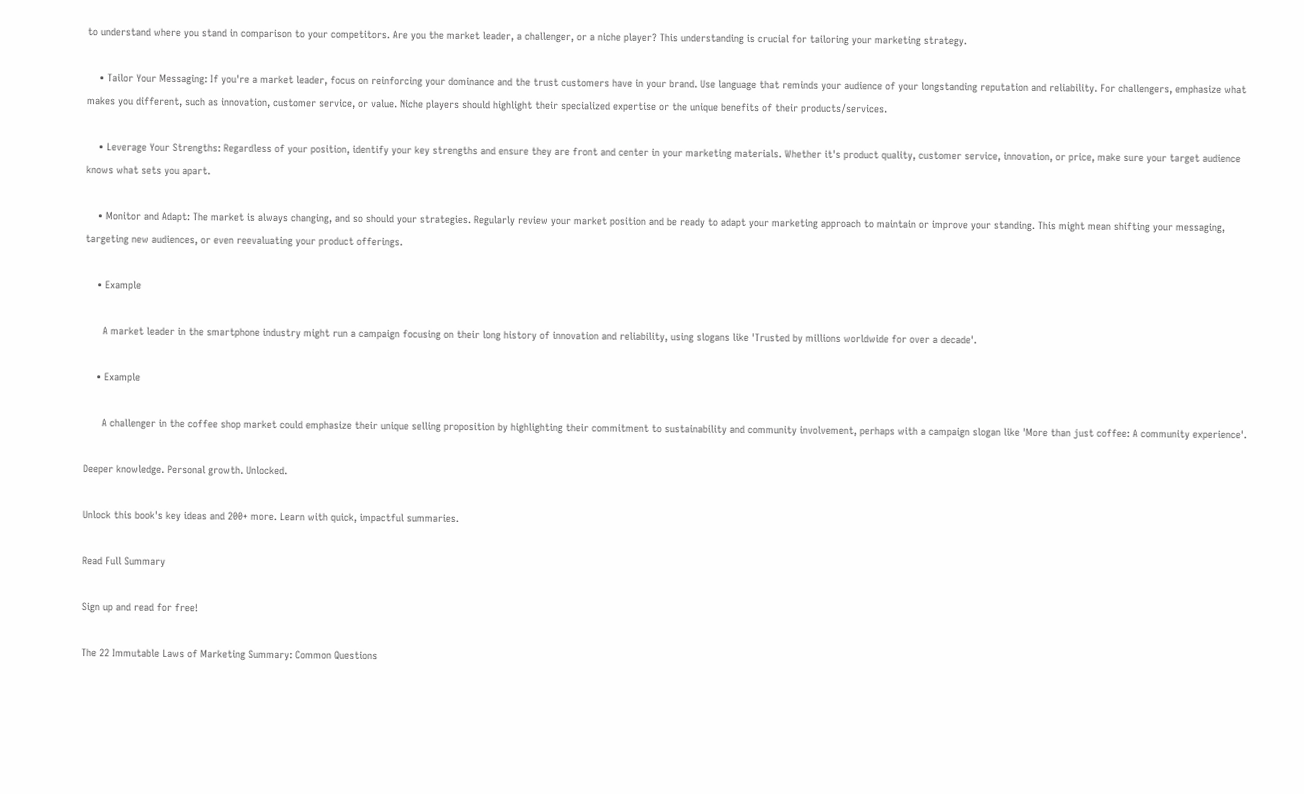to understand where you stand in comparison to your competitors. Are you the market leader, a challenger, or a niche player? This understanding is crucial for tailoring your marketing strategy.

    • Tailor Your Messaging: If you're a market leader, focus on reinforcing your dominance and the trust customers have in your brand. Use language that reminds your audience of your longstanding reputation and reliability. For challengers, emphasize what makes you different, such as innovation, customer service, or value. Niche players should highlight their specialized expertise or the unique benefits of their products/services.

    • Leverage Your Strengths: Regardless of your position, identify your key strengths and ensure they are front and center in your marketing materials. Whether it's product quality, customer service, innovation, or price, make sure your target audience knows what sets you apart.

    • Monitor and Adapt: The market is always changing, and so should your strategies. Regularly review your market position and be ready to adapt your marketing approach to maintain or improve your standing. This might mean shifting your messaging, targeting new audiences, or even reevaluating your product offerings.

    • Example

      A market leader in the smartphone industry might run a campaign focusing on their long history of innovation and reliability, using slogans like 'Trusted by millions worldwide for over a decade'.

    • Example

      A challenger in the coffee shop market could emphasize their unique selling proposition by highlighting their commitment to sustainability and community involvement, perhaps with a campaign slogan like 'More than just coffee: A community experience'.

Deeper knowledge. Personal growth. Unlocked.

Unlock this book's key ideas and 200+ more. Learn with quick, impactful summaries.

Read Full Summary

Sign up and read for free!

The 22 Immutable Laws of Marketing Summary: Common Questions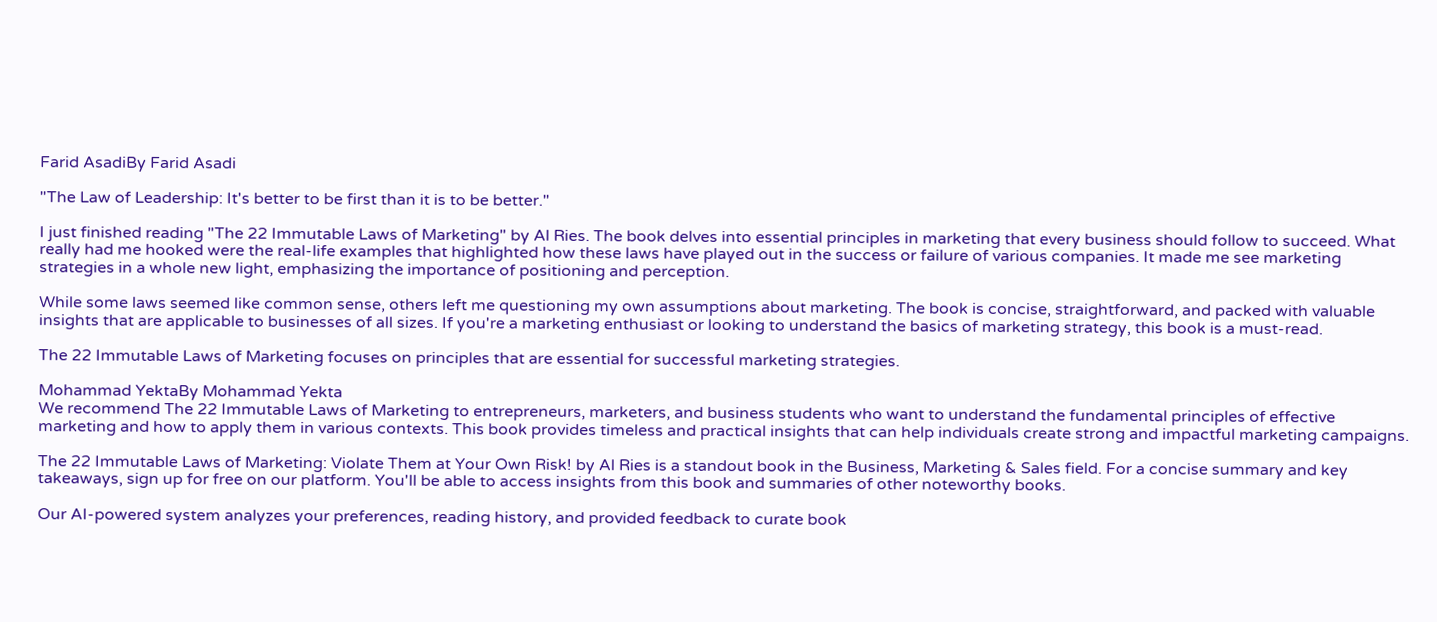Farid AsadiBy Farid Asadi

"The Law of Leadership: It's better to be first than it is to be better."

I just finished reading "The 22 Immutable Laws of Marketing" by Al Ries. The book delves into essential principles in marketing that every business should follow to succeed. What really had me hooked were the real-life examples that highlighted how these laws have played out in the success or failure of various companies. It made me see marketing strategies in a whole new light, emphasizing the importance of positioning and perception.

While some laws seemed like common sense, others left me questioning my own assumptions about marketing. The book is concise, straightforward, and packed with valuable insights that are applicable to businesses of all sizes. If you're a marketing enthusiast or looking to understand the basics of marketing strategy, this book is a must-read.

The 22 Immutable Laws of Marketing focuses on principles that are essential for successful marketing strategies.

Mohammad YektaBy Mohammad Yekta
We recommend The 22 Immutable Laws of Marketing to entrepreneurs, marketers, and business students who want to understand the fundamental principles of effective marketing and how to apply them in various contexts. This book provides timeless and practical insights that can help individuals create strong and impactful marketing campaigns.

The 22 Immutable Laws of Marketing: Violate Them at Your Own Risk! by Al Ries is a standout book in the Business, Marketing & Sales field. For a concise summary and key takeaways, sign up for free on our platform. You'll be able to access insights from this book and summaries of other noteworthy books.

Our AI-powered system analyzes your preferences, reading history, and provided feedback to curate book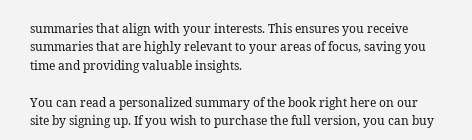summaries that align with your interests. This ensures you receive summaries that are highly relevant to your areas of focus, saving you time and providing valuable insights.

You can read a personalized summary of the book right here on our site by signing up. If you wish to purchase the full version, you can buy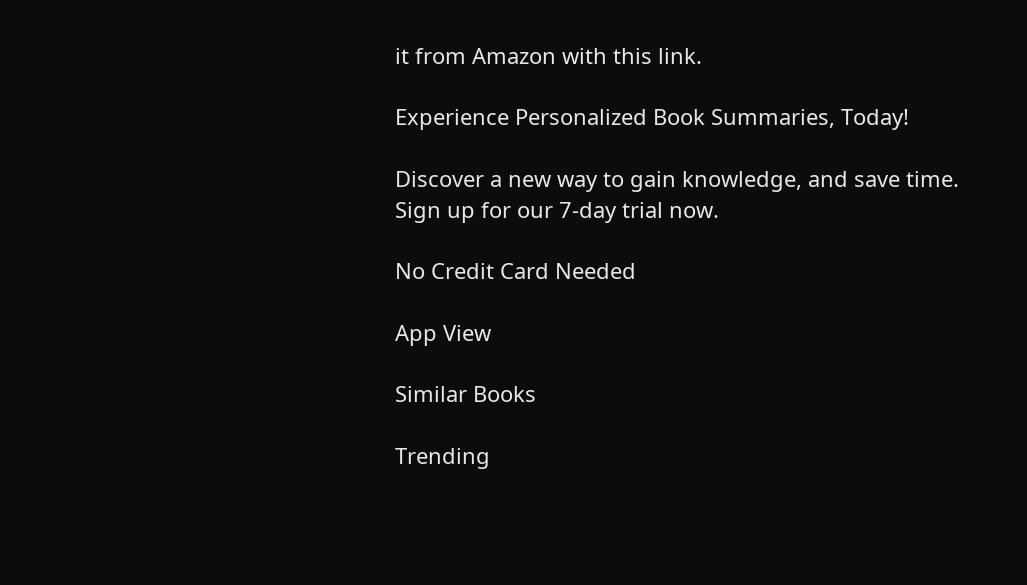it from Amazon with this link.

Experience Personalized Book Summaries, Today!

Discover a new way to gain knowledge, and save time.
Sign up for our 7-day trial now.

No Credit Card Needed

App View

Similar Books

Trending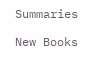Summaries

New Books